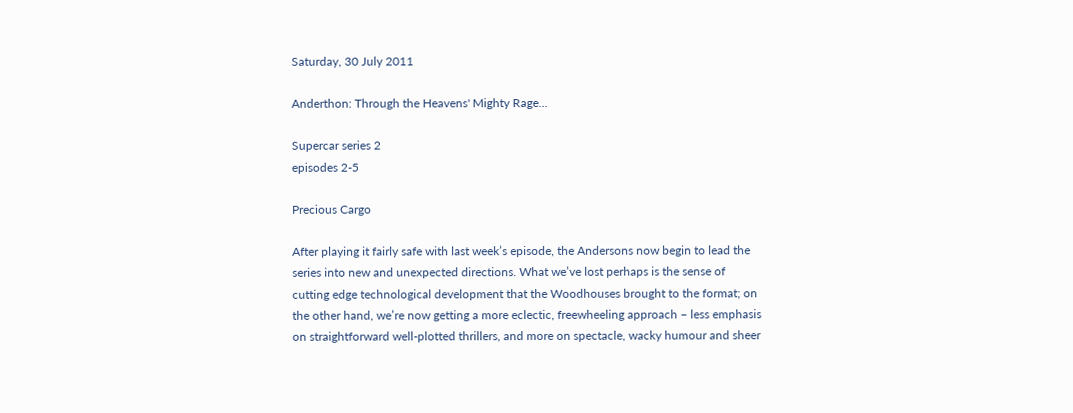Saturday, 30 July 2011

Anderthon: Through the Heavens' Mighty Rage...

Supercar series 2
episodes 2-5

Precious Cargo

After playing it fairly safe with last week’s episode, the Andersons now begin to lead the series into new and unexpected directions. What we’ve lost perhaps is the sense of cutting edge technological development that the Woodhouses brought to the format; on the other hand, we’re now getting a more eclectic, freewheeling approach – less emphasis on straightforward well-plotted thrillers, and more on spectacle, wacky humour and sheer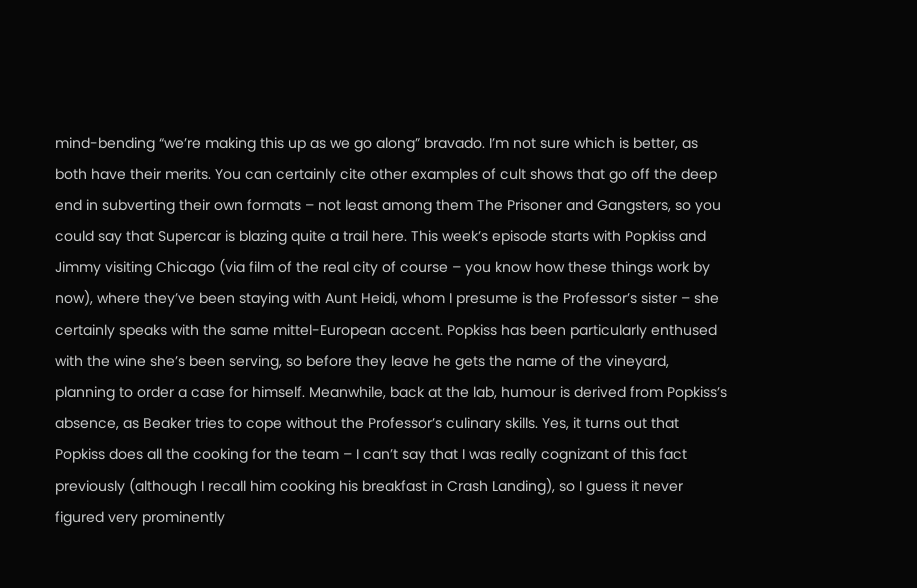mind-bending “we’re making this up as we go along” bravado. I’m not sure which is better, as both have their merits. You can certainly cite other examples of cult shows that go off the deep end in subverting their own formats – not least among them The Prisoner and Gangsters, so you could say that Supercar is blazing quite a trail here. This week’s episode starts with Popkiss and Jimmy visiting Chicago (via film of the real city of course – you know how these things work by now), where they’ve been staying with Aunt Heidi, whom I presume is the Professor’s sister – she certainly speaks with the same mittel-European accent. Popkiss has been particularly enthused with the wine she’s been serving, so before they leave he gets the name of the vineyard, planning to order a case for himself. Meanwhile, back at the lab, humour is derived from Popkiss’s absence, as Beaker tries to cope without the Professor’s culinary skills. Yes, it turns out that Popkiss does all the cooking for the team – I can’t say that I was really cognizant of this fact previously (although I recall him cooking his breakfast in Crash Landing), so I guess it never figured very prominently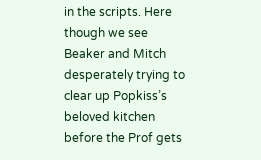in the scripts. Here though we see Beaker and Mitch desperately trying to clear up Popkiss’s beloved kitchen before the Prof gets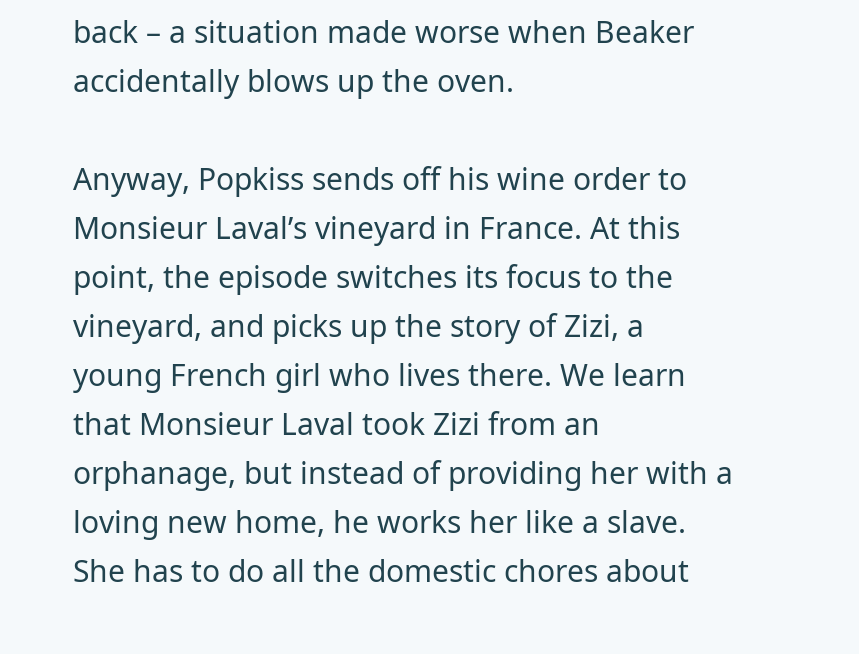back – a situation made worse when Beaker accidentally blows up the oven.

Anyway, Popkiss sends off his wine order to Monsieur Laval’s vineyard in France. At this point, the episode switches its focus to the vineyard, and picks up the story of Zizi, a young French girl who lives there. We learn that Monsieur Laval took Zizi from an orphanage, but instead of providing her with a loving new home, he works her like a slave. She has to do all the domestic chores about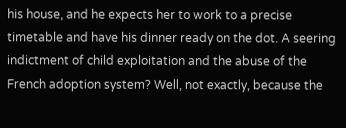his house, and he expects her to work to a precise timetable and have his dinner ready on the dot. A seering indictment of child exploitation and the abuse of the French adoption system? Well, not exactly, because the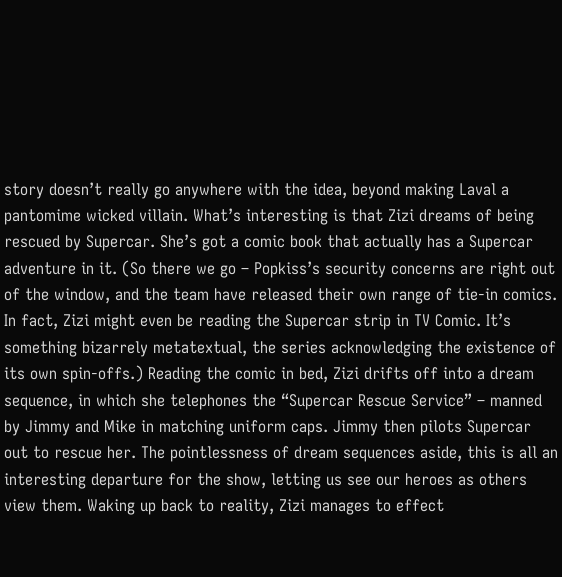story doesn’t really go anywhere with the idea, beyond making Laval a pantomime wicked villain. What’s interesting is that Zizi dreams of being rescued by Supercar. She’s got a comic book that actually has a Supercar adventure in it. (So there we go – Popkiss’s security concerns are right out of the window, and the team have released their own range of tie-in comics. In fact, Zizi might even be reading the Supercar strip in TV Comic. It’s something bizarrely metatextual, the series acknowledging the existence of its own spin-offs.) Reading the comic in bed, Zizi drifts off into a dream sequence, in which she telephones the “Supercar Rescue Service” – manned by Jimmy and Mike in matching uniform caps. Jimmy then pilots Supercar out to rescue her. The pointlessness of dream sequences aside, this is all an interesting departure for the show, letting us see our heroes as others view them. Waking up back to reality, Zizi manages to effect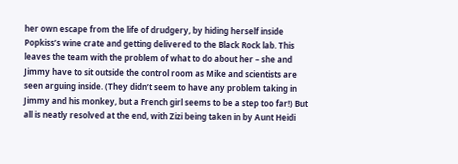her own escape from the life of drudgery, by hiding herself inside Popkiss’s wine crate and getting delivered to the Black Rock lab. This leaves the team with the problem of what to do about her – she and Jimmy have to sit outside the control room as Mike and scientists are seen arguing inside. (They didn’t seem to have any problem taking in Jimmy and his monkey, but a French girl seems to be a step too far!) But all is neatly resolved at the end, with Zizi being taken in by Aunt Heidi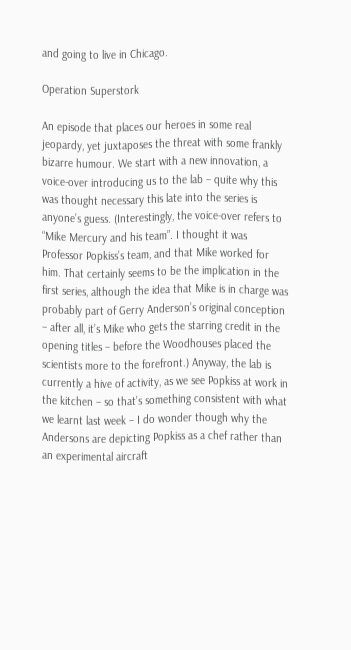and going to live in Chicago.

Operation Superstork

An episode that places our heroes in some real jeopardy, yet juxtaposes the threat with some frankly bizarre humour. We start with a new innovation, a voice-over introducing us to the lab – quite why this was thought necessary this late into the series is anyone’s guess. (Interestingly, the voice-over refers to “Mike Mercury and his team”. I thought it was Professor Popkiss’s team, and that Mike worked for him. That certainly seems to be the implication in the first series, although the idea that Mike is in charge was probably part of Gerry Anderson’s original conception – after all, it’s Mike who gets the starring credit in the opening titles – before the Woodhouses placed the scientists more to the forefront.) Anyway, the lab is currently a hive of activity, as we see Popkiss at work in the kitchen – so that’s something consistent with what we learnt last week – I do wonder though why the Andersons are depicting Popkiss as a chef rather than an experimental aircraft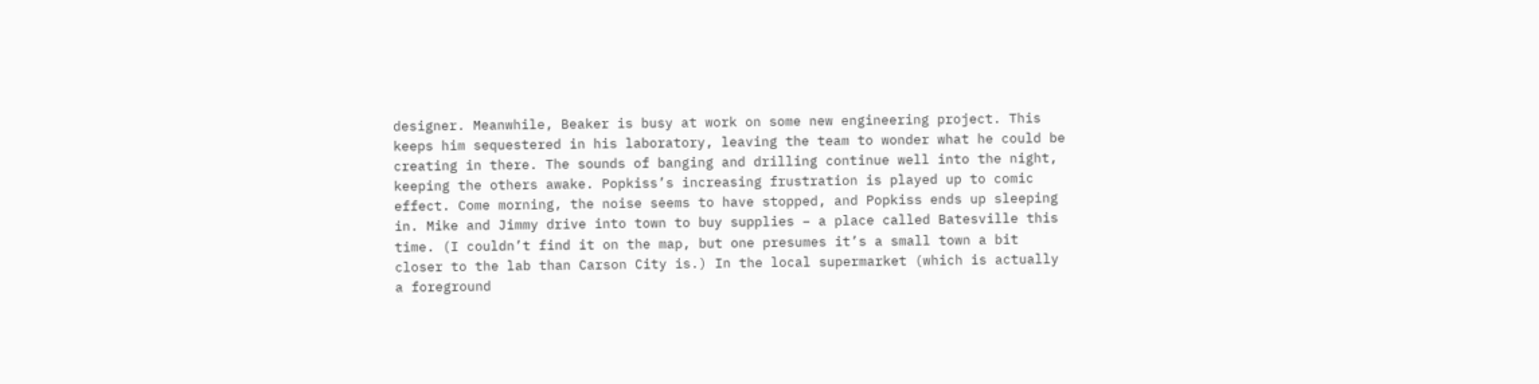designer. Meanwhile, Beaker is busy at work on some new engineering project. This keeps him sequestered in his laboratory, leaving the team to wonder what he could be creating in there. The sounds of banging and drilling continue well into the night, keeping the others awake. Popkiss’s increasing frustration is played up to comic effect. Come morning, the noise seems to have stopped, and Popkiss ends up sleeping in. Mike and Jimmy drive into town to buy supplies – a place called Batesville this time. (I couldn’t find it on the map, but one presumes it’s a small town a bit closer to the lab than Carson City is.) In the local supermarket (which is actually a foreground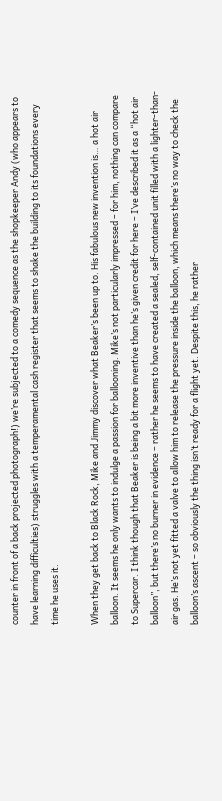counter in front of a back projected photograph!) we’re subjected to a comedy sequence as the shopkeeper Andy (who appears to have learning difficulties) struggles with a temperamental cash register that seems to shake the building to its foundations every time he uses it.

When they get back to Black Rock, Mike and Jimmy discover what Beaker’s been up to. His fabulous new invention is… a hot air balloon. It seems he only wants to indulge a passion for ballooning. Mike’s not particularly impressed – for him, nothing can compare to Supercar. I think though that Beaker is being a bit more inventive than he’s given credit for here – I’ve described it as a “hot air balloon”, but there’s no burner in evidence – rather he seems to have created a sealed, self-contained unit filled with a lighter-than-air gas. He’s not yet fitted a valve to allow him to release the pressure inside the balloon, which means there’s no way to check the balloon’s ascent – so obviously the thing isn’t ready for a flight yet. Despite this, he rather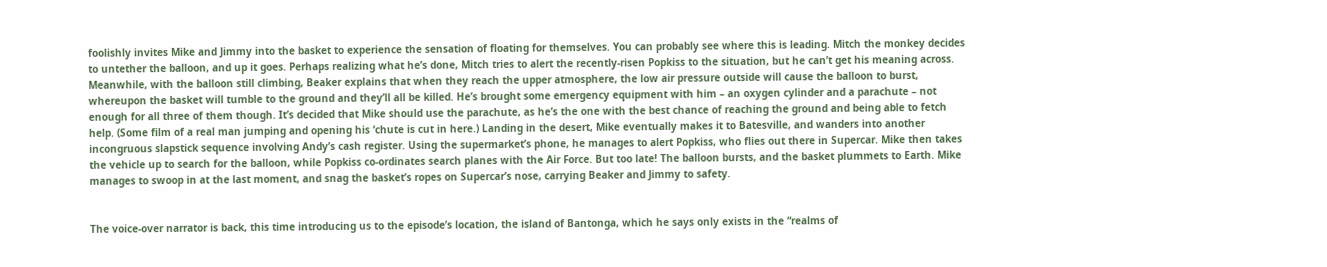foolishly invites Mike and Jimmy into the basket to experience the sensation of floating for themselves. You can probably see where this is leading. Mitch the monkey decides to untether the balloon, and up it goes. Perhaps realizing what he’s done, Mitch tries to alert the recently-risen Popkiss to the situation, but he can’t get his meaning across. Meanwhile, with the balloon still climbing, Beaker explains that when they reach the upper atmosphere, the low air pressure outside will cause the balloon to burst, whereupon the basket will tumble to the ground and they’ll all be killed. He’s brought some emergency equipment with him – an oxygen cylinder and a parachute – not enough for all three of them though. It’s decided that Mike should use the parachute, as he’s the one with the best chance of reaching the ground and being able to fetch help. (Some film of a real man jumping and opening his ‘chute is cut in here.) Landing in the desert, Mike eventually makes it to Batesville, and wanders into another incongruous slapstick sequence involving Andy’s cash register. Using the supermarket’s phone, he manages to alert Popkiss, who flies out there in Supercar. Mike then takes the vehicle up to search for the balloon, while Popkiss co-ordinates search planes with the Air Force. But too late! The balloon bursts, and the basket plummets to Earth. Mike manages to swoop in at the last moment, and snag the basket’s ropes on Supercar’s nose, carrying Beaker and Jimmy to safety.


The voice-over narrator is back, this time introducing us to the episode’s location, the island of Bantonga, which he says only exists in the “realms of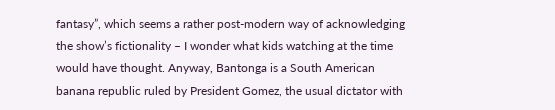fantasy”, which seems a rather post-modern way of acknowledging the show’s fictionality – I wonder what kids watching at the time would have thought. Anyway, Bantonga is a South American banana republic ruled by President Gomez, the usual dictator with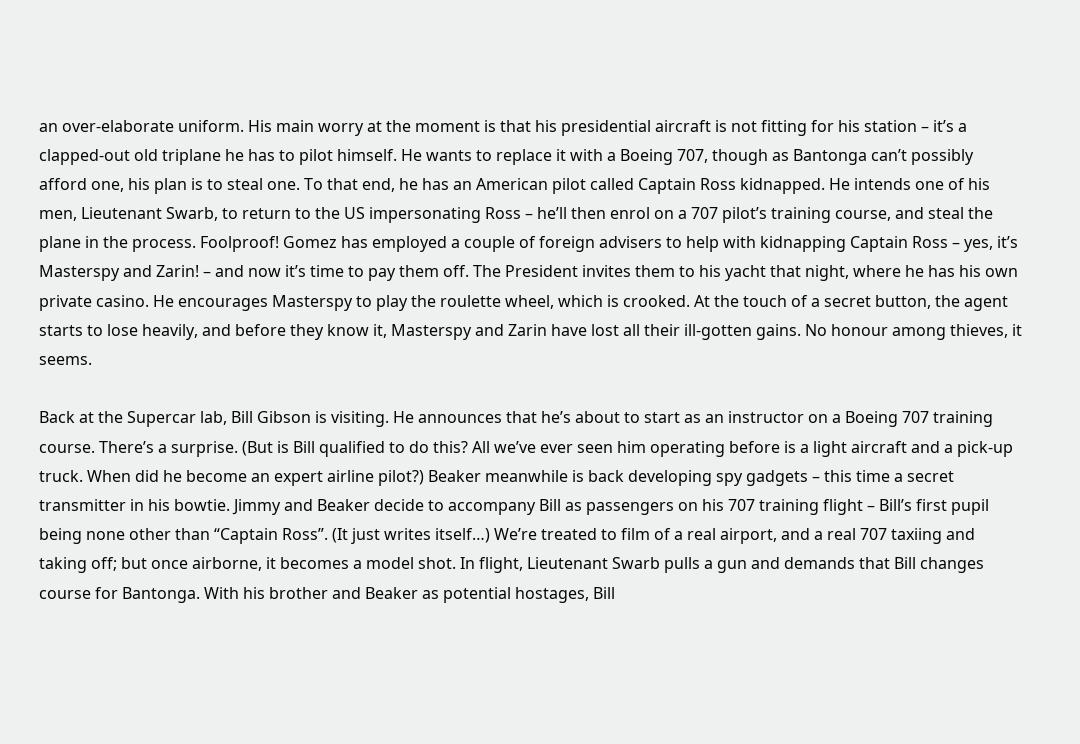an over-elaborate uniform. His main worry at the moment is that his presidential aircraft is not fitting for his station – it’s a clapped-out old triplane he has to pilot himself. He wants to replace it with a Boeing 707, though as Bantonga can’t possibly afford one, his plan is to steal one. To that end, he has an American pilot called Captain Ross kidnapped. He intends one of his men, Lieutenant Swarb, to return to the US impersonating Ross – he’ll then enrol on a 707 pilot’s training course, and steal the plane in the process. Foolproof! Gomez has employed a couple of foreign advisers to help with kidnapping Captain Ross – yes, it’s Masterspy and Zarin! – and now it’s time to pay them off. The President invites them to his yacht that night, where he has his own private casino. He encourages Masterspy to play the roulette wheel, which is crooked. At the touch of a secret button, the agent starts to lose heavily, and before they know it, Masterspy and Zarin have lost all their ill-gotten gains. No honour among thieves, it seems.

Back at the Supercar lab, Bill Gibson is visiting. He announces that he’s about to start as an instructor on a Boeing 707 training course. There’s a surprise. (But is Bill qualified to do this? All we’ve ever seen him operating before is a light aircraft and a pick-up truck. When did he become an expert airline pilot?) Beaker meanwhile is back developing spy gadgets – this time a secret transmitter in his bowtie. Jimmy and Beaker decide to accompany Bill as passengers on his 707 training flight – Bill’s first pupil being none other than “Captain Ross”. (It just writes itself…) We’re treated to film of a real airport, and a real 707 taxiing and taking off; but once airborne, it becomes a model shot. In flight, Lieutenant Swarb pulls a gun and demands that Bill changes course for Bantonga. With his brother and Beaker as potential hostages, Bill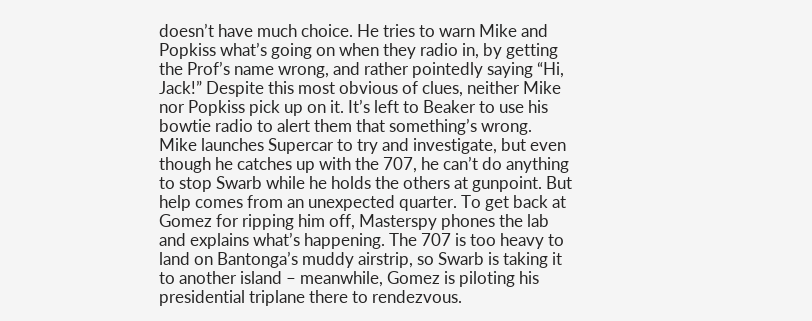doesn’t have much choice. He tries to warn Mike and Popkiss what’s going on when they radio in, by getting the Prof’s name wrong, and rather pointedly saying “Hi, Jack!” Despite this most obvious of clues, neither Mike nor Popkiss pick up on it. It’s left to Beaker to use his bowtie radio to alert them that something’s wrong. Mike launches Supercar to try and investigate, but even though he catches up with the 707, he can’t do anything to stop Swarb while he holds the others at gunpoint. But help comes from an unexpected quarter. To get back at Gomez for ripping him off, Masterspy phones the lab and explains what’s happening. The 707 is too heavy to land on Bantonga’s muddy airstrip, so Swarb is taking it to another island – meanwhile, Gomez is piloting his presidential triplane there to rendezvous.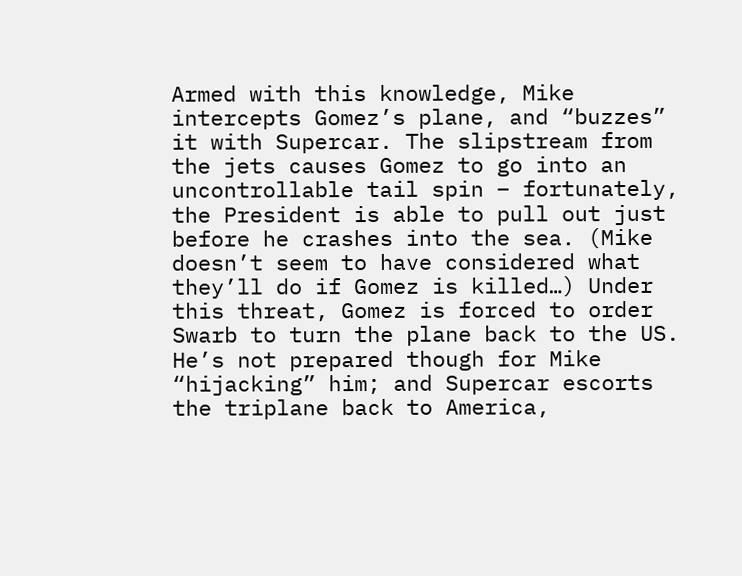Armed with this knowledge, Mike intercepts Gomez’s plane, and “buzzes” it with Supercar. The slipstream from the jets causes Gomez to go into an uncontrollable tail spin – fortunately, the President is able to pull out just before he crashes into the sea. (Mike doesn’t seem to have considered what they’ll do if Gomez is killed…) Under this threat, Gomez is forced to order Swarb to turn the plane back to the US. He’s not prepared though for Mike “hijacking” him; and Supercar escorts the triplane back to America,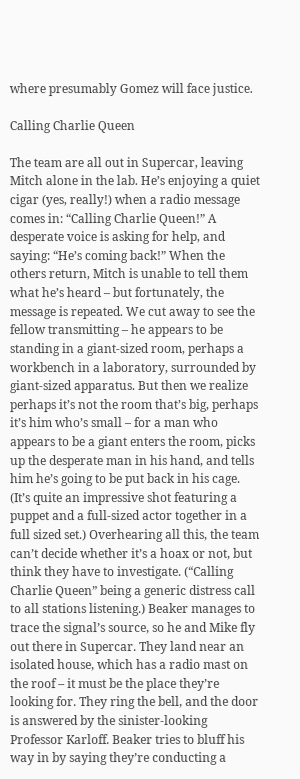where presumably Gomez will face justice.

Calling Charlie Queen

The team are all out in Supercar, leaving Mitch alone in the lab. He’s enjoying a quiet cigar (yes, really!) when a radio message comes in: “Calling Charlie Queen!” A desperate voice is asking for help, and saying: “He’s coming back!” When the others return, Mitch is unable to tell them what he’s heard – but fortunately, the message is repeated. We cut away to see the fellow transmitting – he appears to be standing in a giant-sized room, perhaps a workbench in a laboratory, surrounded by giant-sized apparatus. But then we realize perhaps it’s not the room that’s big, perhaps it’s him who’s small – for a man who appears to be a giant enters the room, picks up the desperate man in his hand, and tells him he’s going to be put back in his cage. (It’s quite an impressive shot featuring a puppet and a full-sized actor together in a full sized set.) Overhearing all this, the team can’t decide whether it’s a hoax or not, but think they have to investigate. (“Calling Charlie Queen” being a generic distress call to all stations listening.) Beaker manages to trace the signal’s source, so he and Mike fly out there in Supercar. They land near an isolated house, which has a radio mast on the roof – it must be the place they’re looking for. They ring the bell, and the door is answered by the sinister-looking Professor Karloff. Beaker tries to bluff his way in by saying they’re conducting a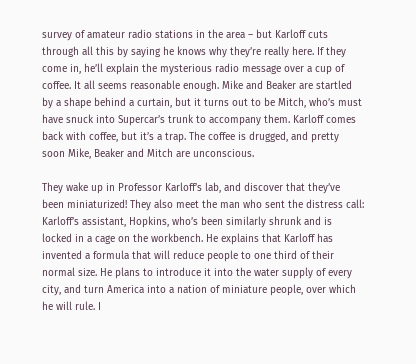survey of amateur radio stations in the area – but Karloff cuts through all this by saying he knows why they’re really here. If they come in, he’ll explain the mysterious radio message over a cup of coffee. It all seems reasonable enough. Mike and Beaker are startled by a shape behind a curtain, but it turns out to be Mitch, who’s must have snuck into Supercar’s trunk to accompany them. Karloff comes back with coffee, but it’s a trap. The coffee is drugged, and pretty soon Mike, Beaker and Mitch are unconscious.

They wake up in Professor Karloff’s lab, and discover that they’ve been miniaturized! They also meet the man who sent the distress call: Karloff’s assistant, Hopkins, who’s been similarly shrunk and is locked in a cage on the workbench. He explains that Karloff has invented a formula that will reduce people to one third of their normal size. He plans to introduce it into the water supply of every city, and turn America into a nation of miniature people, over which he will rule. I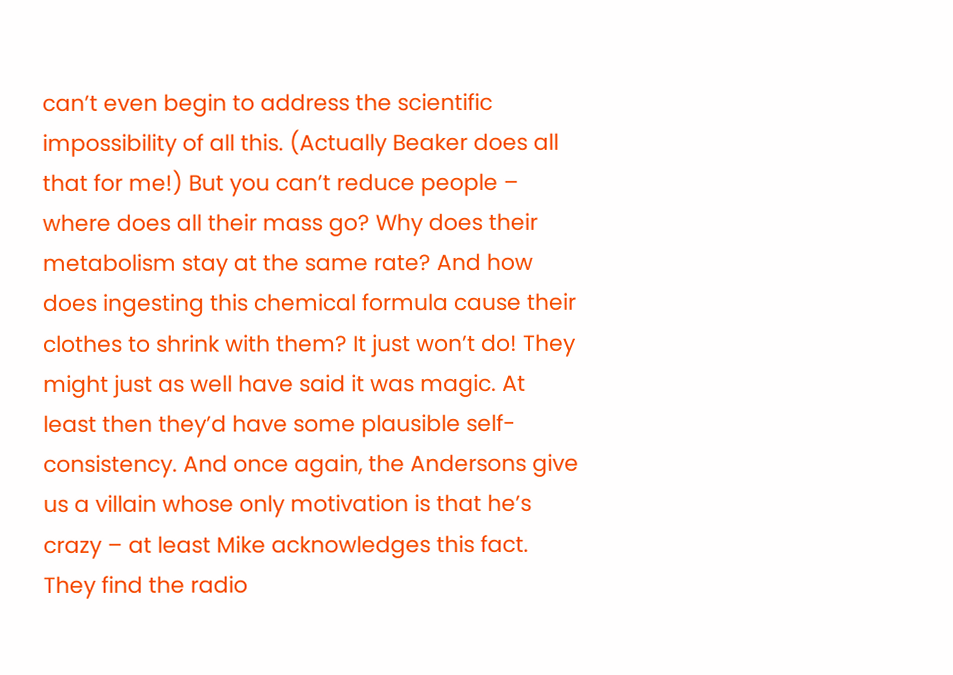can’t even begin to address the scientific impossibility of all this. (Actually Beaker does all that for me!) But you can’t reduce people – where does all their mass go? Why does their metabolism stay at the same rate? And how does ingesting this chemical formula cause their clothes to shrink with them? It just won’t do! They might just as well have said it was magic. At least then they’d have some plausible self-consistency. And once again, the Andersons give us a villain whose only motivation is that he’s crazy – at least Mike acknowledges this fact. They find the radio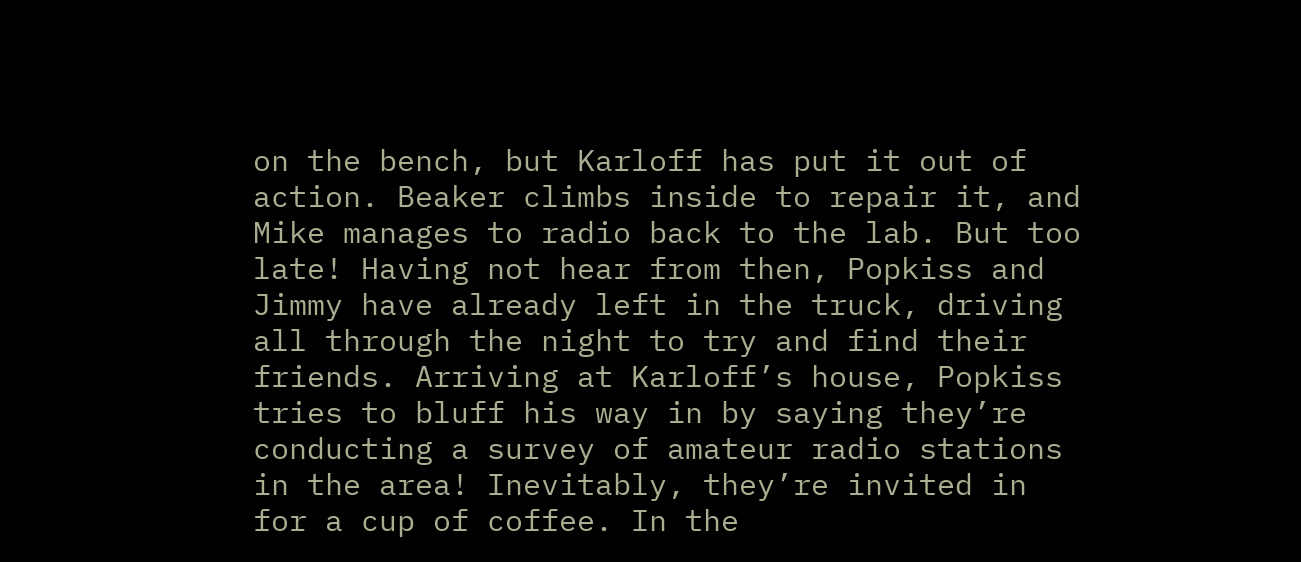on the bench, but Karloff has put it out of action. Beaker climbs inside to repair it, and Mike manages to radio back to the lab. But too late! Having not hear from then, Popkiss and Jimmy have already left in the truck, driving all through the night to try and find their friends. Arriving at Karloff’s house, Popkiss tries to bluff his way in by saying they’re conducting a survey of amateur radio stations in the area! Inevitably, they’re invited in for a cup of coffee. In the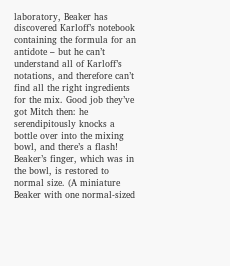laboratory, Beaker has discovered Karloff’s notebook containing the formula for an antidote – but he can’t understand all of Karloff’s notations, and therefore can’t find all the right ingredients for the mix. Good job they’ve got Mitch then: he serendipitously knocks a bottle over into the mixing bowl, and there’s a flash! Beaker’s finger, which was in the bowl, is restored to normal size. (A miniature Beaker with one normal-sized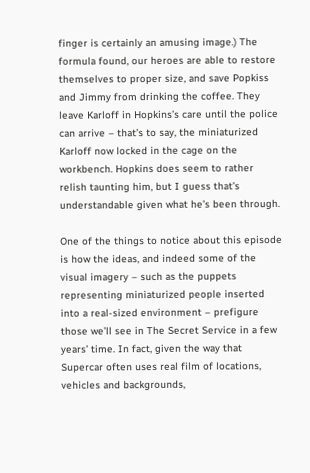finger is certainly an amusing image.) The formula found, our heroes are able to restore themselves to proper size, and save Popkiss and Jimmy from drinking the coffee. They leave Karloff in Hopkins’s care until the police can arrive – that’s to say, the miniaturized Karloff now locked in the cage on the workbench. Hopkins does seem to rather relish taunting him, but I guess that’s understandable given what he’s been through.

One of the things to notice about this episode is how the ideas, and indeed some of the visual imagery – such as the puppets representing miniaturized people inserted into a real-sized environment – prefigure those we’ll see in The Secret Service in a few years’ time. In fact, given the way that Supercar often uses real film of locations, vehicles and backgrounds,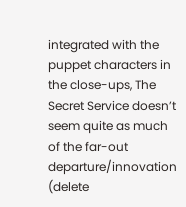integrated with the puppet characters in the close-ups, The Secret Service doesn’t seem quite as much of the far-out departure/innovation (delete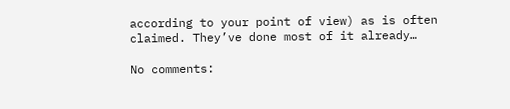according to your point of view) as is often claimed. They’ve done most of it already…

No comments: